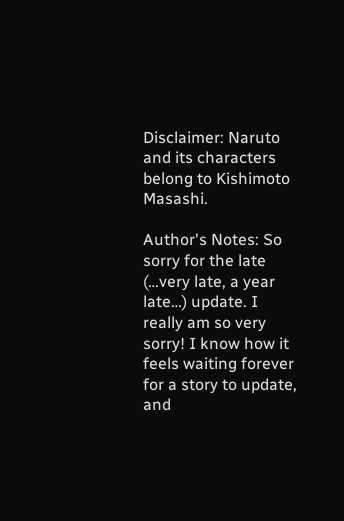Disclaimer: Naruto and its characters belong to Kishimoto Masashi.

Author's Notes: So sorry for the late (…very late, a year late…) update. I really am so very sorry! I know how it feels waiting forever for a story to update, and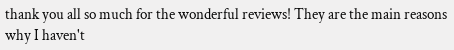thank you all so much for the wonderful reviews! They are the main reasons why I haven't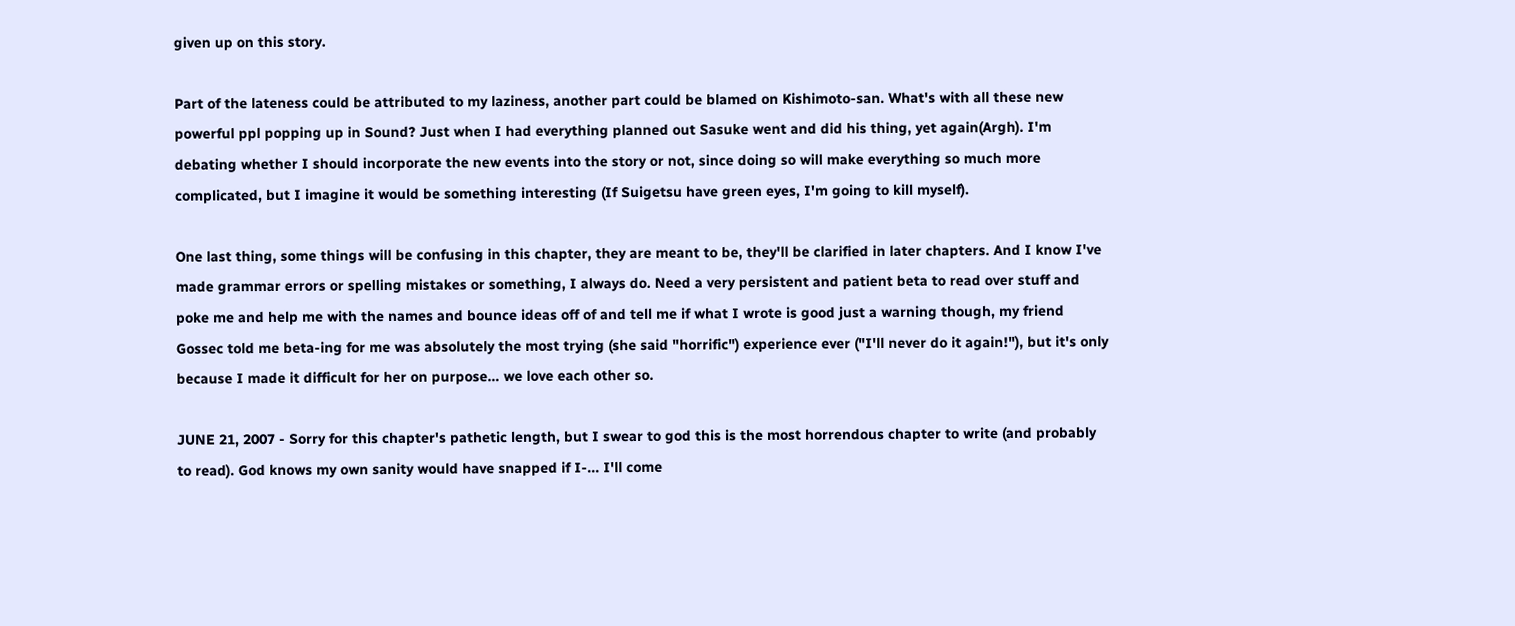given up on this story.

Part of the lateness could be attributed to my laziness, another part could be blamed on Kishimoto-san. What's with all these new powerful ppl popping up in Sound? Just when I had everything planned out Sasuke went and did his thing, yet again(Argh). I'm debating whether I should incorporate the new events into the story or not, since doing so will make everything so much more complicated, but I imagine it would be something interesting (If Suigetsu have green eyes, I'm going to kill myself).

One last thing, some things will be confusing in this chapter, they are meant to be, they'll be clarified in later chapters. And I know I've made grammar errors or spelling mistakes or something, I always do. Need a very persistent and patient beta to read over stuff and poke me and help me with the names and bounce ideas off of and tell me if what I wrote is good just a warning though, my friend Gossec told me beta-ing for me was absolutely the most trying (she said "horrific") experience ever ("I'll never do it again!"), but it's only because I made it difficult for her on purpose… we love each other so.

JUNE 21, 2007 - Sorry for this chapter's pathetic length, but I swear to god this is the most horrendous chapter to write (and probably to read). God knows my own sanity would have snapped if I-... I'll come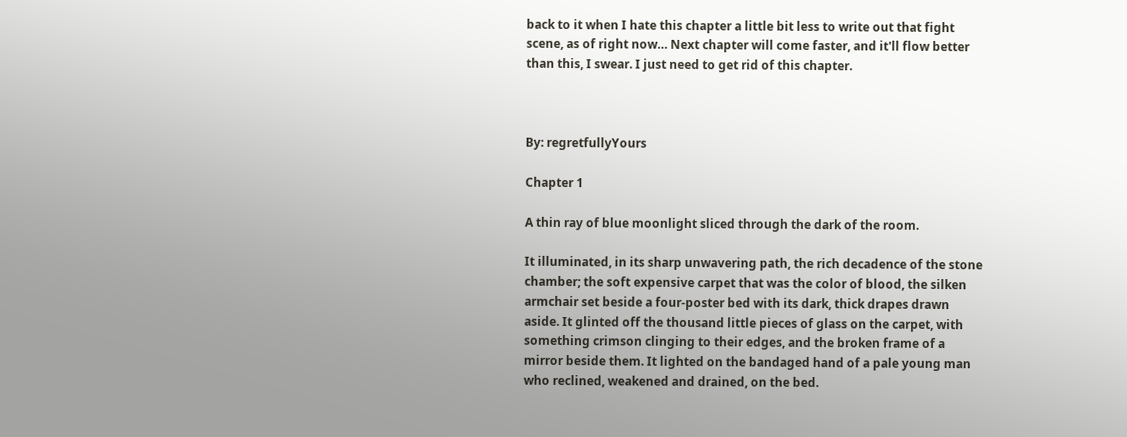back to it when I hate this chapter a little bit less to write out that fight scene, as of right now… Next chapter will come faster, and it'll flow better than this, I swear. I just need to get rid of this chapter.



By: regretfullyYours

Chapter 1

A thin ray of blue moonlight sliced through the dark of the room.

It illuminated, in its sharp unwavering path, the rich decadence of the stone chamber; the soft expensive carpet that was the color of blood, the silken armchair set beside a four-poster bed with its dark, thick drapes drawn aside. It glinted off the thousand little pieces of glass on the carpet, with something crimson clinging to their edges, and the broken frame of a mirror beside them. It lighted on the bandaged hand of a pale young man who reclined, weakened and drained, on the bed.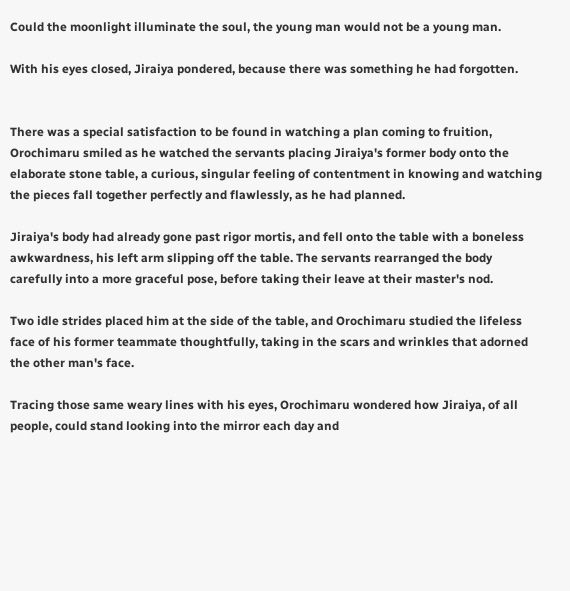Could the moonlight illuminate the soul, the young man would not be a young man.

With his eyes closed, Jiraiya pondered, because there was something he had forgotten.


There was a special satisfaction to be found in watching a plan coming to fruition, Orochimaru smiled as he watched the servants placing Jiraiya's former body onto the elaborate stone table, a curious, singular feeling of contentment in knowing and watching the pieces fall together perfectly and flawlessly, as he had planned.

Jiraiya's body had already gone past rigor mortis, and fell onto the table with a boneless awkwardness, his left arm slipping off the table. The servants rearranged the body carefully into a more graceful pose, before taking their leave at their master's nod.

Two idle strides placed him at the side of the table, and Orochimaru studied the lifeless face of his former teammate thoughtfully, taking in the scars and wrinkles that adorned the other man's face.

Tracing those same weary lines with his eyes, Orochimaru wondered how Jiraiya, of all people, could stand looking into the mirror each day and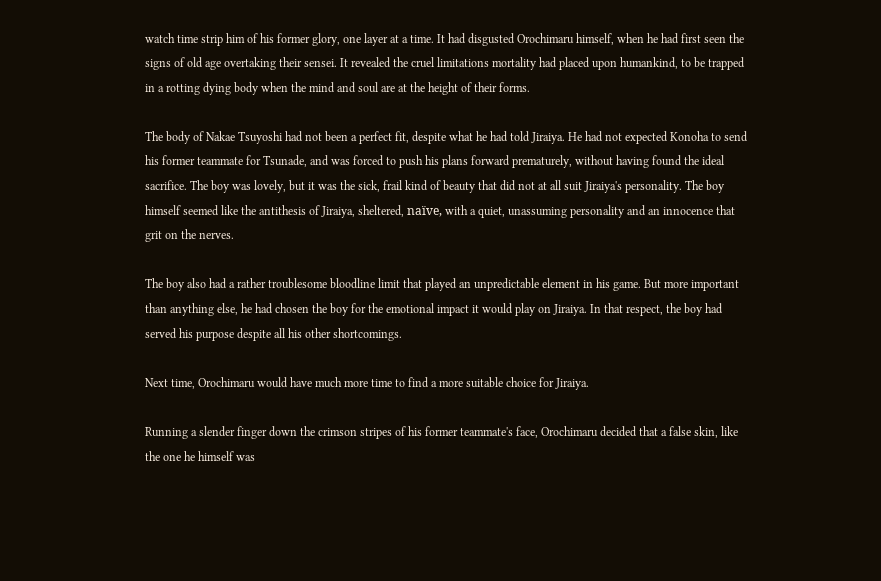watch time strip him of his former glory, one layer at a time. It had disgusted Orochimaru himself, when he had first seen the signs of old age overtaking their sensei. It revealed the cruel limitations mortality had placed upon humankind, to be trapped in a rotting dying body when the mind and soul are at the height of their forms.

The body of Nakae Tsuyoshi had not been a perfect fit, despite what he had told Jiraiya. He had not expected Konoha to send his former teammate for Tsunade, and was forced to push his plans forward prematurely, without having found the ideal sacrifice. The boy was lovely, but it was the sick, frail kind of beauty that did not at all suit Jiraiya's personality. The boy himself seemed like the antithesis of Jiraiya, sheltered, naïve, with a quiet, unassuming personality and an innocence that grit on the nerves.

The boy also had a rather troublesome bloodline limit that played an unpredictable element in his game. But more important than anything else, he had chosen the boy for the emotional impact it would play on Jiraiya. In that respect, the boy had served his purpose despite all his other shortcomings.

Next time, Orochimaru would have much more time to find a more suitable choice for Jiraiya.

Running a slender finger down the crimson stripes of his former teammate's face, Orochimaru decided that a false skin, like the one he himself was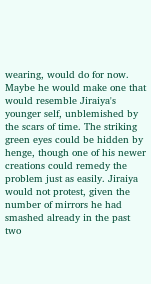wearing, would do for now. Maybe he would make one that would resemble Jiraiya's younger self, unblemished by the scars of time. The striking green eyes could be hidden by henge, though one of his newer creations could remedy the problem just as easily. Jiraiya would not protest, given the number of mirrors he had smashed already in the past two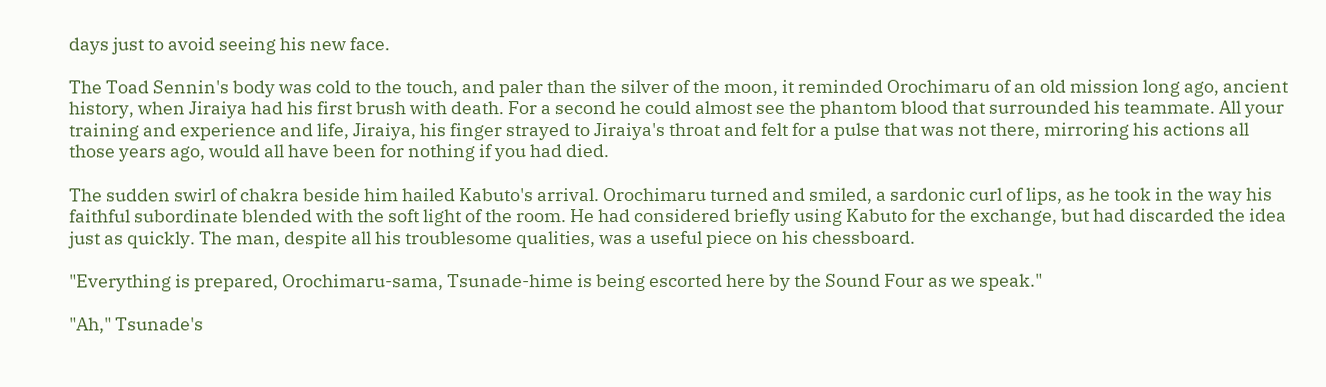days just to avoid seeing his new face.

The Toad Sennin's body was cold to the touch, and paler than the silver of the moon, it reminded Orochimaru of an old mission long ago, ancient history, when Jiraiya had his first brush with death. For a second he could almost see the phantom blood that surrounded his teammate. All your training and experience and life, Jiraiya, his finger strayed to Jiraiya's throat and felt for a pulse that was not there, mirroring his actions all those years ago, would all have been for nothing if you had died.

The sudden swirl of chakra beside him hailed Kabuto's arrival. Orochimaru turned and smiled, a sardonic curl of lips, as he took in the way his faithful subordinate blended with the soft light of the room. He had considered briefly using Kabuto for the exchange, but had discarded the idea just as quickly. The man, despite all his troublesome qualities, was a useful piece on his chessboard.

"Everything is prepared, Orochimaru-sama, Tsunade-hime is being escorted here by the Sound Four as we speak."

"Ah," Tsunade's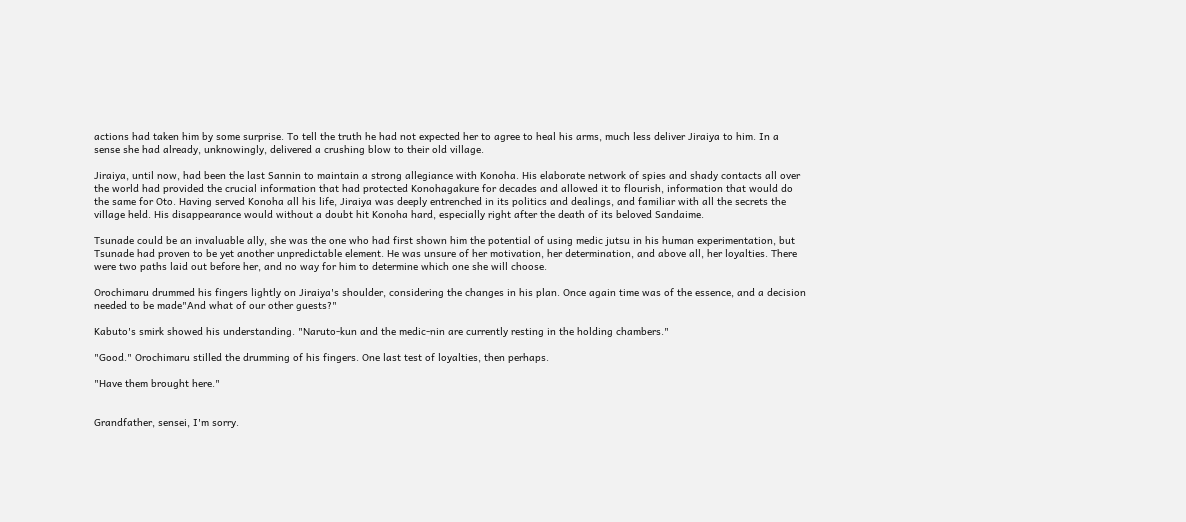actions had taken him by some surprise. To tell the truth he had not expected her to agree to heal his arms, much less deliver Jiraiya to him. In a sense she had already, unknowingly, delivered a crushing blow to their old village.

Jiraiya, until now, had been the last Sannin to maintain a strong allegiance with Konoha. His elaborate network of spies and shady contacts all over the world had provided the crucial information that had protected Konohagakure for decades and allowed it to flourish, information that would do the same for Oto. Having served Konoha all his life, Jiraiya was deeply entrenched in its politics and dealings, and familiar with all the secrets the village held. His disappearance would without a doubt hit Konoha hard, especially right after the death of its beloved Sandaime.

Tsunade could be an invaluable ally, she was the one who had first shown him the potential of using medic jutsu in his human experimentation, but Tsunade had proven to be yet another unpredictable element. He was unsure of her motivation, her determination, and above all, her loyalties. There were two paths laid out before her, and no way for him to determine which one she will choose.

Orochimaru drummed his fingers lightly on Jiraiya's shoulder, considering the changes in his plan. Once again time was of the essence, and a decision needed to be made"And what of our other guests?"

Kabuto's smirk showed his understanding. "Naruto-kun and the medic-nin are currently resting in the holding chambers."

"Good." Orochimaru stilled the drumming of his fingers. One last test of loyalties, then perhaps.

"Have them brought here."


Grandfather, sensei, I'm sorry.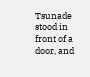Tsunade stood in front of a door, and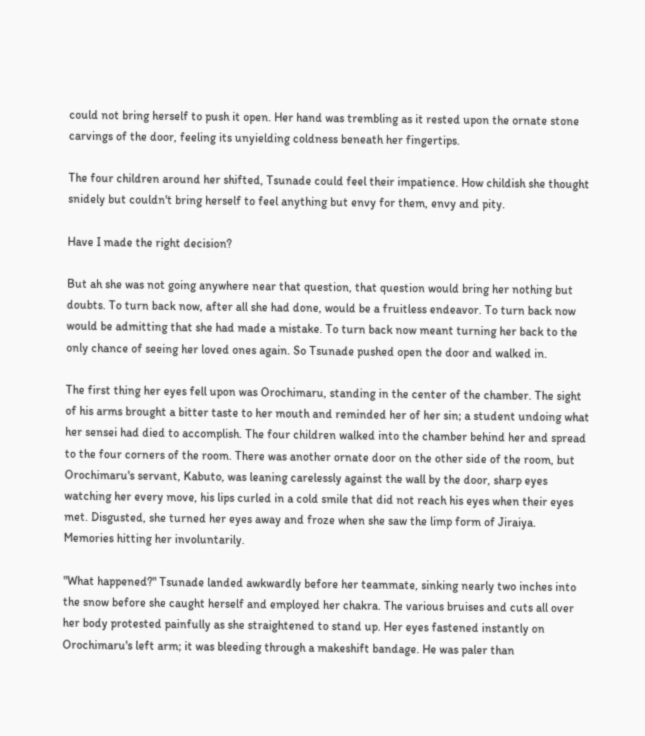could not bring herself to push it open. Her hand was trembling as it rested upon the ornate stone carvings of the door, feeling its unyielding coldness beneath her fingertips.

The four children around her shifted, Tsunade could feel their impatience. How childish she thought snidely but couldn't bring herself to feel anything but envy for them, envy and pity.

Have I made the right decision?

But ah she was not going anywhere near that question, that question would bring her nothing but doubts. To turn back now, after all she had done, would be a fruitless endeavor. To turn back now would be admitting that she had made a mistake. To turn back now meant turning her back to the only chance of seeing her loved ones again. So Tsunade pushed open the door and walked in.

The first thing her eyes fell upon was Orochimaru, standing in the center of the chamber. The sight of his arms brought a bitter taste to her mouth and reminded her of her sin; a student undoing what her sensei had died to accomplish. The four children walked into the chamber behind her and spread to the four corners of the room. There was another ornate door on the other side of the room, but Orochimaru's servant, Kabuto, was leaning carelessly against the wall by the door, sharp eyes watching her every move, his lips curled in a cold smile that did not reach his eyes when their eyes met. Disgusted, she turned her eyes away and froze when she saw the limp form of Jiraiya. Memories hitting her involuntarily.

"What happened?" Tsunade landed awkwardly before her teammate, sinking nearly two inches into the snow before she caught herself and employed her chakra. The various bruises and cuts all over her body protested painfully as she straightened to stand up. Her eyes fastened instantly on Orochimaru's left arm; it was bleeding through a makeshift bandage. He was paler than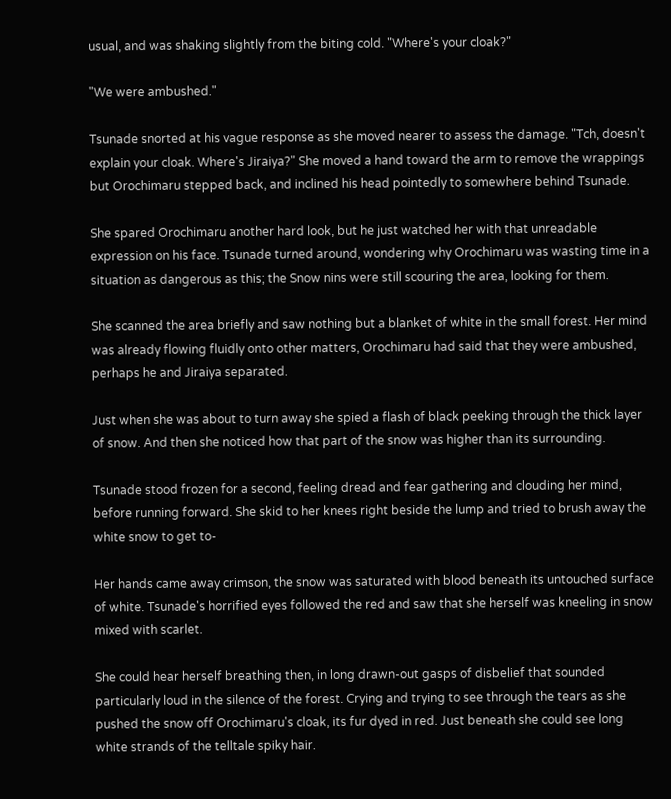usual, and was shaking slightly from the biting cold. "Where's your cloak?"

"We were ambushed."

Tsunade snorted at his vague response as she moved nearer to assess the damage. "Tch, doesn't explain your cloak. Where's Jiraiya?" She moved a hand toward the arm to remove the wrappings but Orochimaru stepped back, and inclined his head pointedly to somewhere behind Tsunade.

She spared Orochimaru another hard look, but he just watched her with that unreadable expression on his face. Tsunade turned around, wondering why Orochimaru was wasting time in a situation as dangerous as this; the Snow nins were still scouring the area, looking for them.

She scanned the area briefly and saw nothing but a blanket of white in the small forest. Her mind was already flowing fluidly onto other matters, Orochimaru had said that they were ambushed, perhaps he and Jiraiya separated.

Just when she was about to turn away she spied a flash of black peeking through the thick layer of snow. And then she noticed how that part of the snow was higher than its surrounding.

Tsunade stood frozen for a second, feeling dread and fear gathering and clouding her mind, before running forward. She skid to her knees right beside the lump and tried to brush away the white snow to get to-

Her hands came away crimson, the snow was saturated with blood beneath its untouched surface of white. Tsunade's horrified eyes followed the red and saw that she herself was kneeling in snow mixed with scarlet.

She could hear herself breathing then, in long drawn-out gasps of disbelief that sounded particularly loud in the silence of the forest. Crying and trying to see through the tears as she pushed the snow off Orochimaru's cloak, its fur dyed in red. Just beneath she could see long white strands of the telltale spiky hair.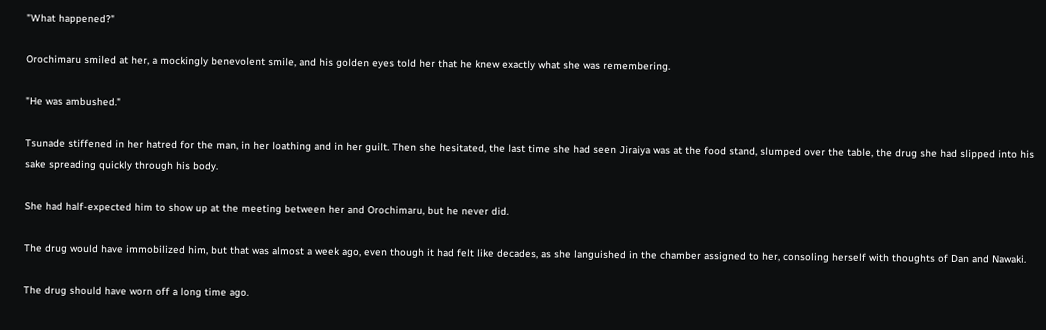"What happened?"

Orochimaru smiled at her, a mockingly benevolent smile, and his golden eyes told her that he knew exactly what she was remembering.

"He was ambushed."

Tsunade stiffened in her hatred for the man, in her loathing and in her guilt. Then she hesitated, the last time she had seen Jiraiya was at the food stand, slumped over the table, the drug she had slipped into his sake spreading quickly through his body.

She had half-expected him to show up at the meeting between her and Orochimaru, but he never did.

The drug would have immobilized him, but that was almost a week ago, even though it had felt like decades, as she languished in the chamber assigned to her, consoling herself with thoughts of Dan and Nawaki.

The drug should have worn off a long time ago.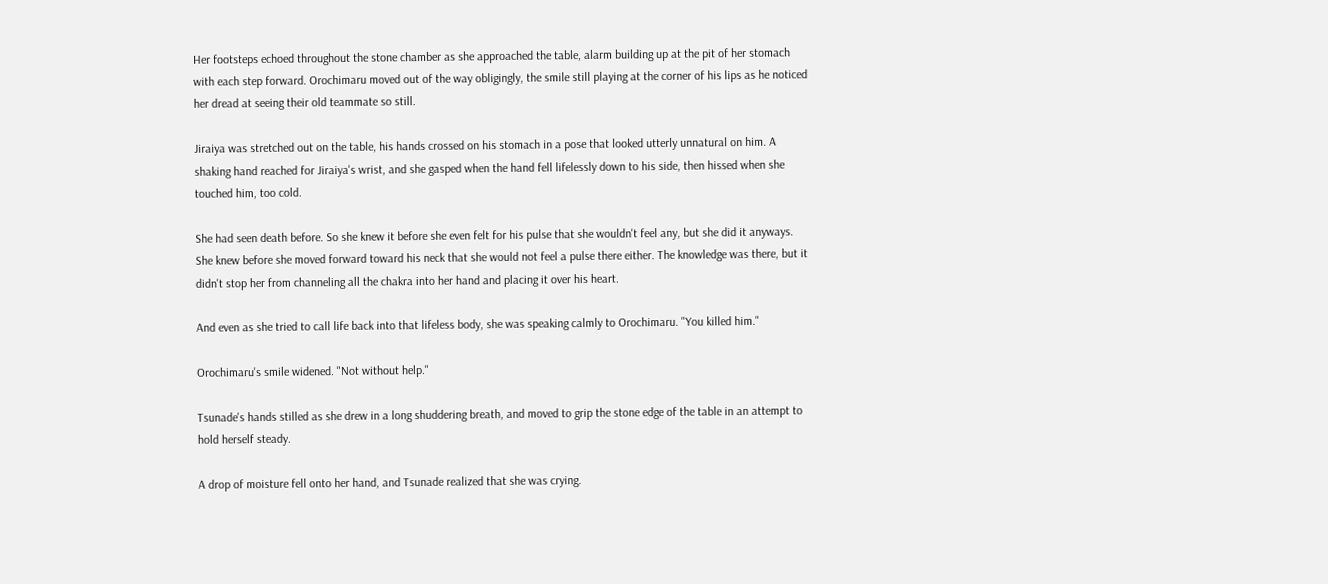Her footsteps echoed throughout the stone chamber as she approached the table, alarm building up at the pit of her stomach with each step forward. Orochimaru moved out of the way obligingly, the smile still playing at the corner of his lips as he noticed her dread at seeing their old teammate so still.

Jiraiya was stretched out on the table, his hands crossed on his stomach in a pose that looked utterly unnatural on him. A shaking hand reached for Jiraiya's wrist, and she gasped when the hand fell lifelessly down to his side, then hissed when she touched him, too cold.

She had seen death before. So she knew it before she even felt for his pulse that she wouldn't feel any, but she did it anyways. She knew before she moved forward toward his neck that she would not feel a pulse there either. The knowledge was there, but it didn't stop her from channeling all the chakra into her hand and placing it over his heart.

And even as she tried to call life back into that lifeless body, she was speaking calmly to Orochimaru. "You killed him."

Orochimaru's smile widened. "Not without help."

Tsunade's hands stilled as she drew in a long shuddering breath, and moved to grip the stone edge of the table in an attempt to hold herself steady.

A drop of moisture fell onto her hand, and Tsunade realized that she was crying.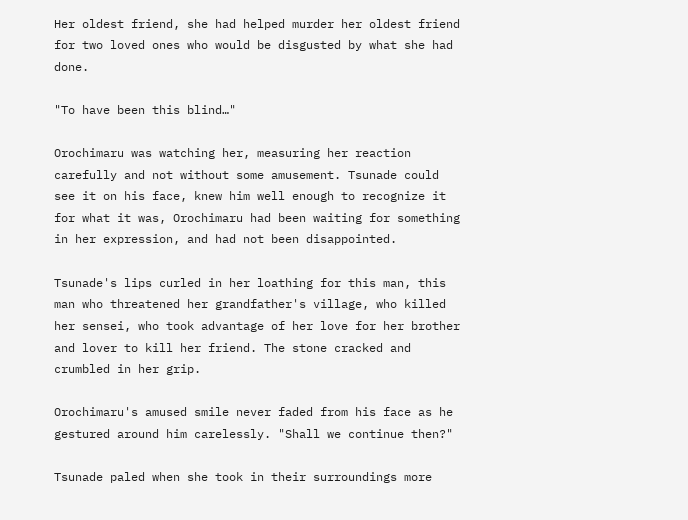Her oldest friend, she had helped murder her oldest friend for two loved ones who would be disgusted by what she had done.

"To have been this blind…"

Orochimaru was watching her, measuring her reaction carefully and not without some amusement. Tsunade could see it on his face, knew him well enough to recognize it for what it was, Orochimaru had been waiting for something in her expression, and had not been disappointed.

Tsunade's lips curled in her loathing for this man, this man who threatened her grandfather's village, who killed her sensei, who took advantage of her love for her brother and lover to kill her friend. The stone cracked and crumbled in her grip.

Orochimaru's amused smile never faded from his face as he gestured around him carelessly. "Shall we continue then?"

Tsunade paled when she took in their surroundings more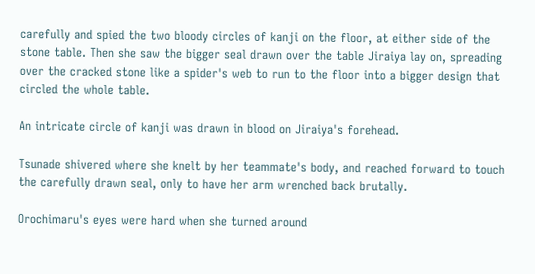carefully and spied the two bloody circles of kanji on the floor, at either side of the stone table. Then she saw the bigger seal drawn over the table Jiraiya lay on, spreading over the cracked stone like a spider's web to run to the floor into a bigger design that circled the whole table.

An intricate circle of kanji was drawn in blood on Jiraiya's forehead.

Tsunade shivered where she knelt by her teammate's body, and reached forward to touch the carefully drawn seal, only to have her arm wrenched back brutally.

Orochimaru's eyes were hard when she turned around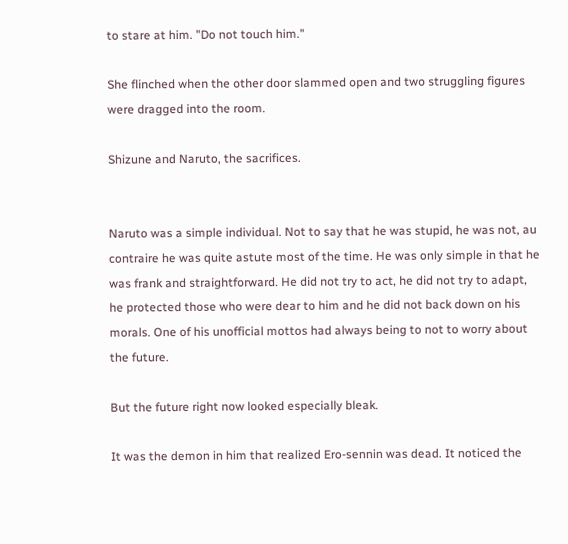to stare at him. "Do not touch him."

She flinched when the other door slammed open and two struggling figures were dragged into the room.

Shizune and Naruto, the sacrifices.


Naruto was a simple individual. Not to say that he was stupid, he was not, au contraire he was quite astute most of the time. He was only simple in that he was frank and straightforward. He did not try to act, he did not try to adapt, he protected those who were dear to him and he did not back down on his morals. One of his unofficial mottos had always being to not to worry about the future.

But the future right now looked especially bleak.

It was the demon in him that realized Ero-sennin was dead. It noticed the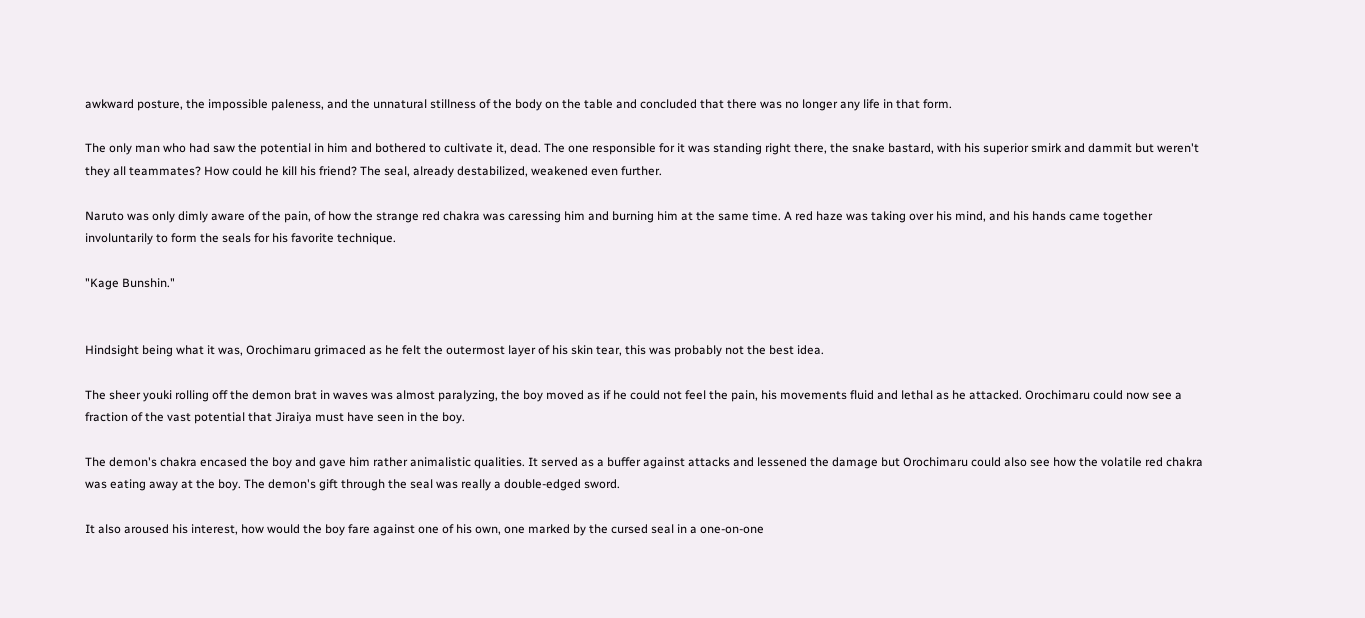awkward posture, the impossible paleness, and the unnatural stillness of the body on the table and concluded that there was no longer any life in that form.

The only man who had saw the potential in him and bothered to cultivate it, dead. The one responsible for it was standing right there, the snake bastard, with his superior smirk and dammit but weren't they all teammates? How could he kill his friend? The seal, already destabilized, weakened even further.

Naruto was only dimly aware of the pain, of how the strange red chakra was caressing him and burning him at the same time. A red haze was taking over his mind, and his hands came together involuntarily to form the seals for his favorite technique.

"Kage Bunshin."


Hindsight being what it was, Orochimaru grimaced as he felt the outermost layer of his skin tear, this was probably not the best idea.

The sheer youki rolling off the demon brat in waves was almost paralyzing, the boy moved as if he could not feel the pain, his movements fluid and lethal as he attacked. Orochimaru could now see a fraction of the vast potential that Jiraiya must have seen in the boy.

The demon's chakra encased the boy and gave him rather animalistic qualities. It served as a buffer against attacks and lessened the damage but Orochimaru could also see how the volatile red chakra was eating away at the boy. The demon's gift through the seal was really a double-edged sword.

It also aroused his interest, how would the boy fare against one of his own, one marked by the cursed seal in a one-on-one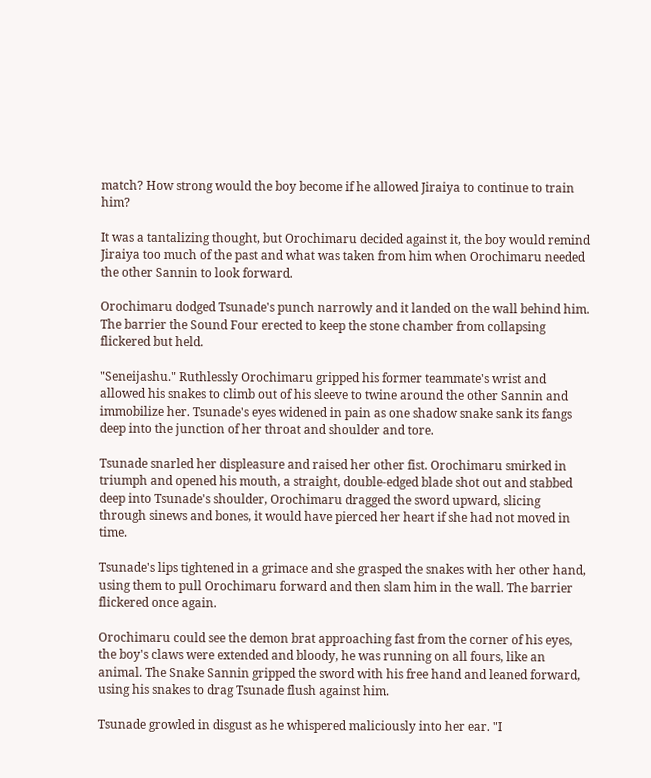match? How strong would the boy become if he allowed Jiraiya to continue to train him?

It was a tantalizing thought, but Orochimaru decided against it, the boy would remind Jiraiya too much of the past and what was taken from him when Orochimaru needed the other Sannin to look forward.

Orochimaru dodged Tsunade's punch narrowly and it landed on the wall behind him. The barrier the Sound Four erected to keep the stone chamber from collapsing flickered but held.

"Seneijashu." Ruthlessly Orochimaru gripped his former teammate's wrist and allowed his snakes to climb out of his sleeve to twine around the other Sannin and immobilize her. Tsunade's eyes widened in pain as one shadow snake sank its fangs deep into the junction of her throat and shoulder and tore.

Tsunade snarled her displeasure and raised her other fist. Orochimaru smirked in triumph and opened his mouth, a straight, double-edged blade shot out and stabbed deep into Tsunade's shoulder, Orochimaru dragged the sword upward, slicing through sinews and bones, it would have pierced her heart if she had not moved in time.

Tsunade's lips tightened in a grimace and she grasped the snakes with her other hand, using them to pull Orochimaru forward and then slam him in the wall. The barrier flickered once again.

Orochimaru could see the demon brat approaching fast from the corner of his eyes, the boy's claws were extended and bloody, he was running on all fours, like an animal. The Snake Sannin gripped the sword with his free hand and leaned forward, using his snakes to drag Tsunade flush against him.

Tsunade growled in disgust as he whispered maliciously into her ear. "I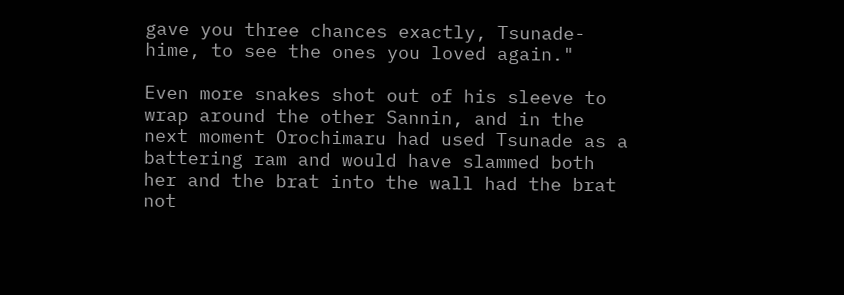gave you three chances exactly, Tsunade-hime, to see the ones you loved again."

Even more snakes shot out of his sleeve to wrap around the other Sannin, and in the next moment Orochimaru had used Tsunade as a battering ram and would have slammed both her and the brat into the wall had the brat not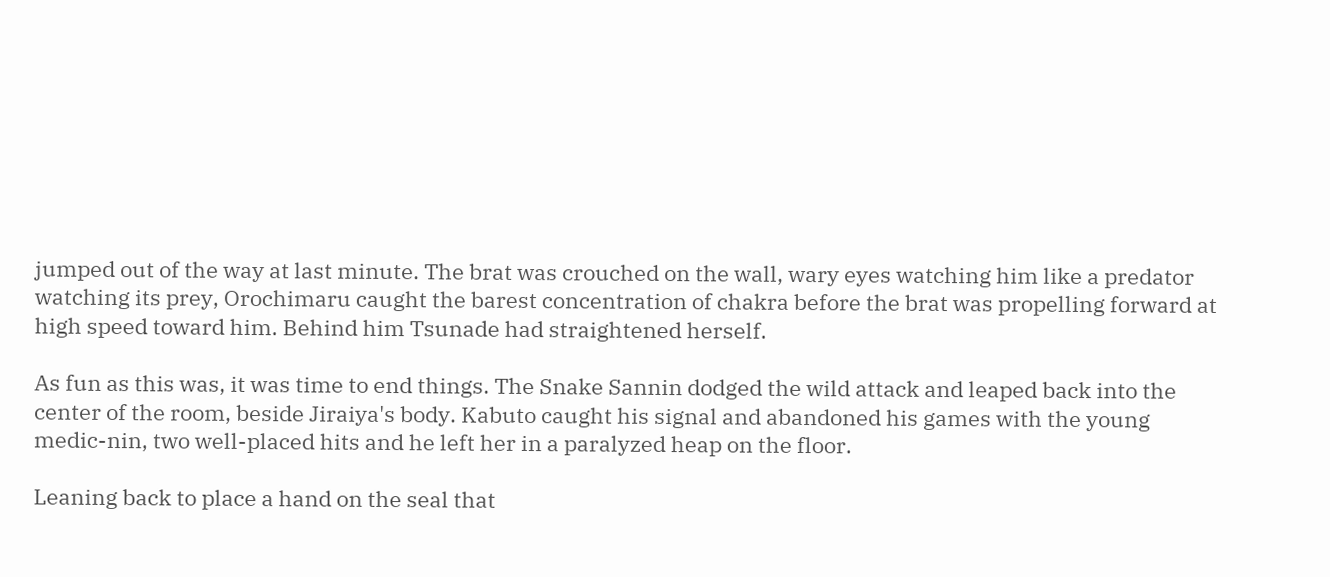jumped out of the way at last minute. The brat was crouched on the wall, wary eyes watching him like a predator watching its prey, Orochimaru caught the barest concentration of chakra before the brat was propelling forward at high speed toward him. Behind him Tsunade had straightened herself.

As fun as this was, it was time to end things. The Snake Sannin dodged the wild attack and leaped back into the center of the room, beside Jiraiya's body. Kabuto caught his signal and abandoned his games with the young medic-nin, two well-placed hits and he left her in a paralyzed heap on the floor.

Leaning back to place a hand on the seal that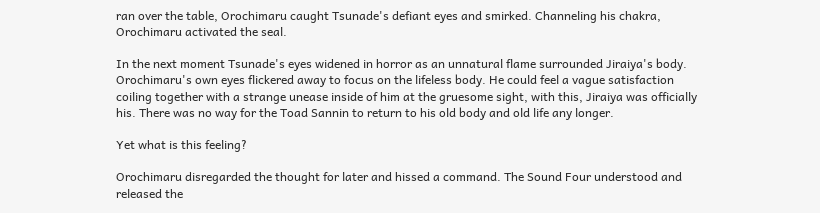ran over the table, Orochimaru caught Tsunade's defiant eyes and smirked. Channeling his chakra, Orochimaru activated the seal.

In the next moment Tsunade's eyes widened in horror as an unnatural flame surrounded Jiraiya's body. Orochimaru's own eyes flickered away to focus on the lifeless body. He could feel a vague satisfaction coiling together with a strange unease inside of him at the gruesome sight, with this, Jiraiya was officially his. There was no way for the Toad Sannin to return to his old body and old life any longer.

Yet what is this feeling?

Orochimaru disregarded the thought for later and hissed a command. The Sound Four understood and released the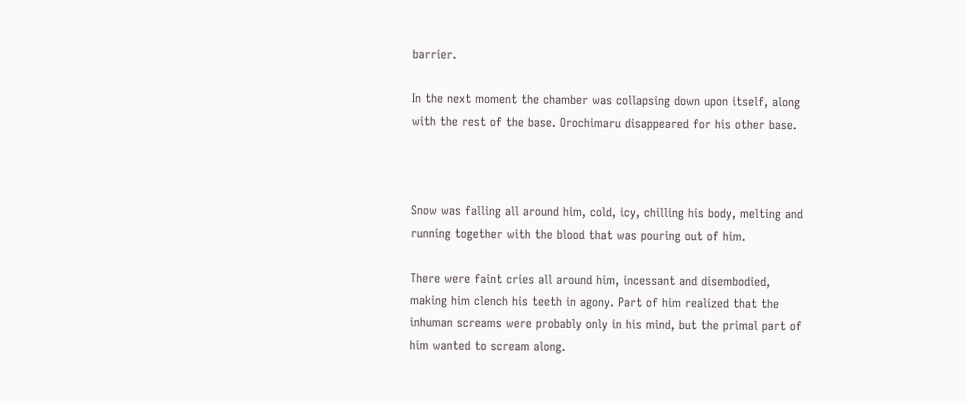barrier.

In the next moment the chamber was collapsing down upon itself, along with the rest of the base. Orochimaru disappeared for his other base.



Snow was falling all around him, cold, icy, chilling his body, melting and running together with the blood that was pouring out of him.

There were faint cries all around him, incessant and disembodied, making him clench his teeth in agony. Part of him realized that the inhuman screams were probably only in his mind, but the primal part of him wanted to scream along.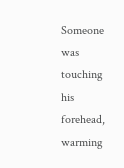Someone was touching his forehead, warming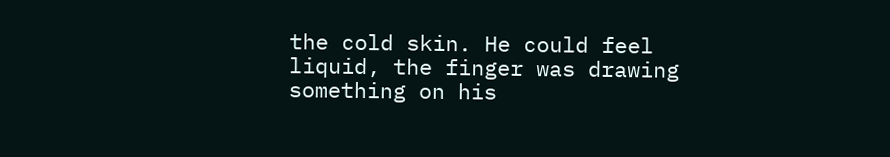the cold skin. He could feel liquid, the finger was drawing something on his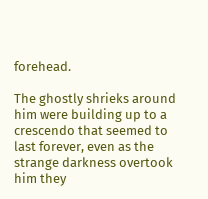forehead.

The ghostly shrieks around him were building up to a crescendo that seemed to last forever, even as the strange darkness overtook him they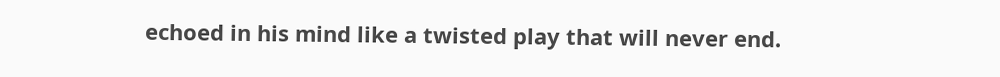echoed in his mind like a twisted play that will never end.